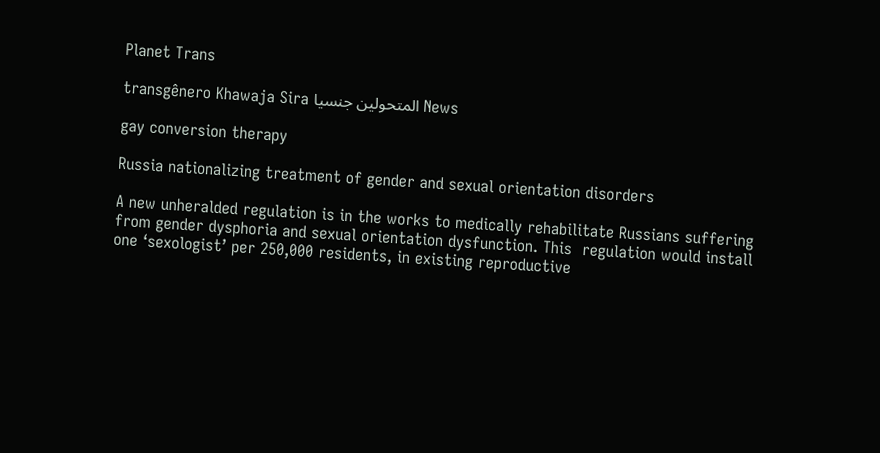Planet Trans

transgênero Khawaja Sira المتحولين جنسيا News

gay conversion therapy

Russia nationalizing treatment of gender and sexual orientation disorders

A new unheralded regulation is in the works to medically rehabilitate Russians suffering from gender dysphoria and sexual orientation dysfunction. This  regulation would install one ‘sexologist’ per 250,000 residents, in existing reproductive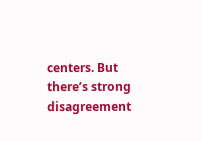centers. But there’s strong disagreement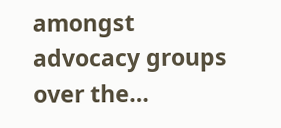amongst advocacy groups over the…